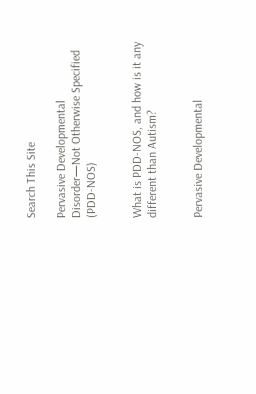Search This Site

Pervasive Developmental Disorder—Not Otherwise Specified (PDD-NOS)


What is PDD-NOS, and how is it any different than Autism?


Pervasive Developmental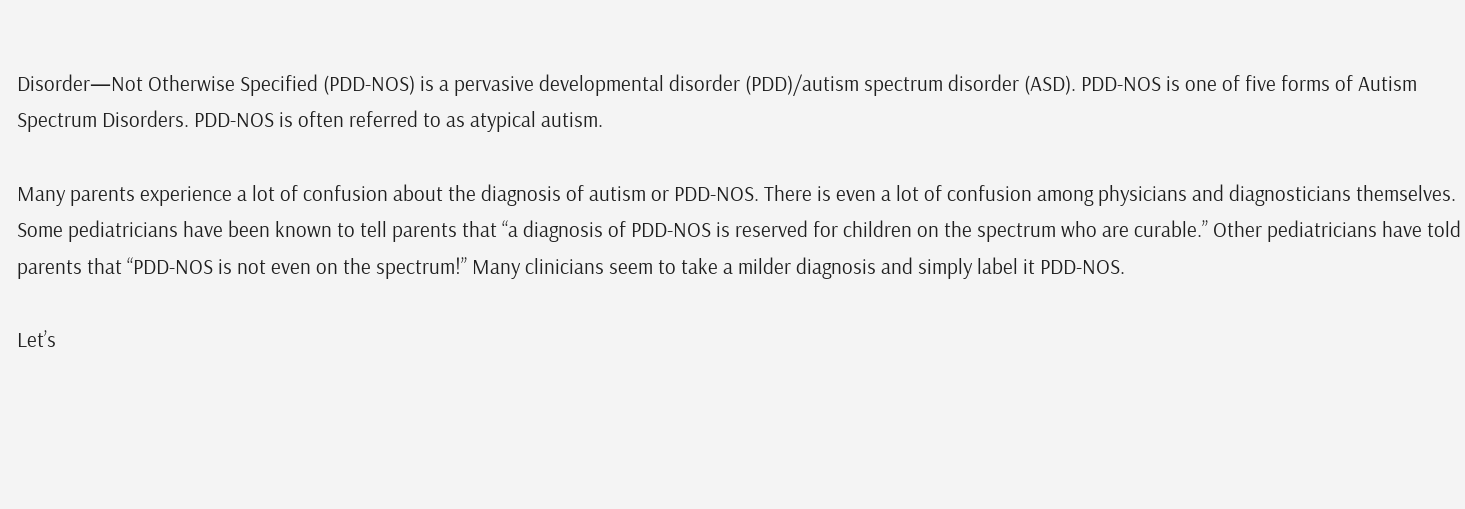Disorder—Not Otherwise Specified (PDD-NOS) is a pervasive developmental disorder (PDD)/autism spectrum disorder (ASD). PDD-NOS is one of five forms of Autism Spectrum Disorders. PDD-NOS is often referred to as atypical autism.

Many parents experience a lot of confusion about the diagnosis of autism or PDD-NOS. There is even a lot of confusion among physicians and diagnosticians themselves. Some pediatricians have been known to tell parents that “a diagnosis of PDD-NOS is reserved for children on the spectrum who are curable.” Other pediatricians have told parents that “PDD-NOS is not even on the spectrum!” Many clinicians seem to take a milder diagnosis and simply label it PDD-NOS.

Let’s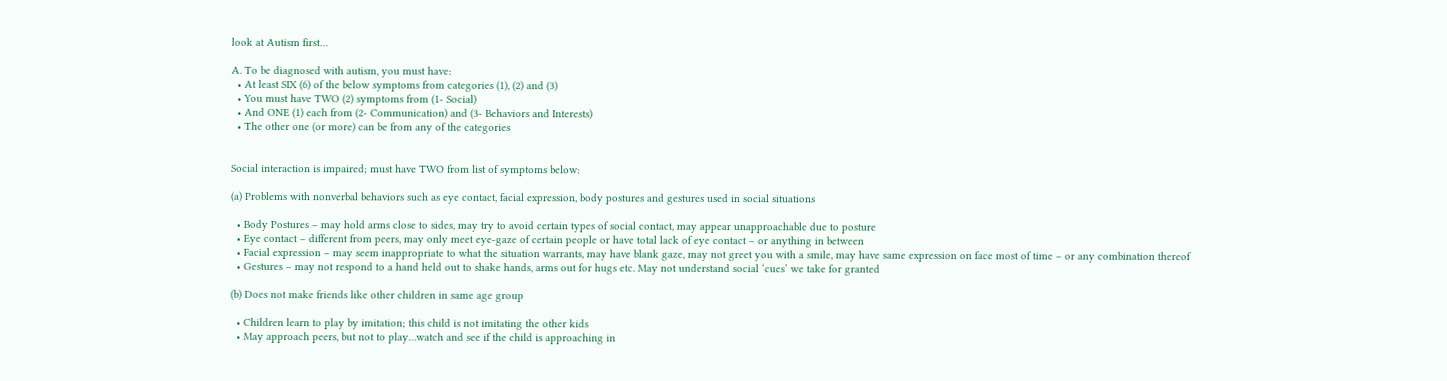look at Autism first…

A. To be diagnosed with autism, you must have:
  • At least SIX (6) of the below symptoms from categories (1), (2) and (3)
  • You must have TWO (2) symptoms from (1- Social)
  • And ONE (1) each from (2- Communication) and (3- Behaviors and Interests)
  • The other one (or more) can be from any of the categories


Social interaction is impaired; must have TWO from list of symptoms below:

(a) Problems with nonverbal behaviors such as eye contact, facial expression, body postures and gestures used in social situations

  • Body Postures – may hold arms close to sides, may try to avoid certain types of social contact, may appear unapproachable due to posture
  • Eye contact – different from peers, may only meet eye-gaze of certain people or have total lack of eye contact – or anything in between
  • Facial expression – may seem inappropriate to what the situation warrants, may have blank gaze, may not greet you with a smile, may have same expression on face most of time – or any combination thereof
  • Gestures – may not respond to a hand held out to shake hands, arms out for hugs etc. May not understand social ‘cues’ we take for granted

(b) Does not make friends like other children in same age group

  • Children learn to play by imitation; this child is not imitating the other kids
  • May approach peers, but not to play…watch and see if the child is approaching in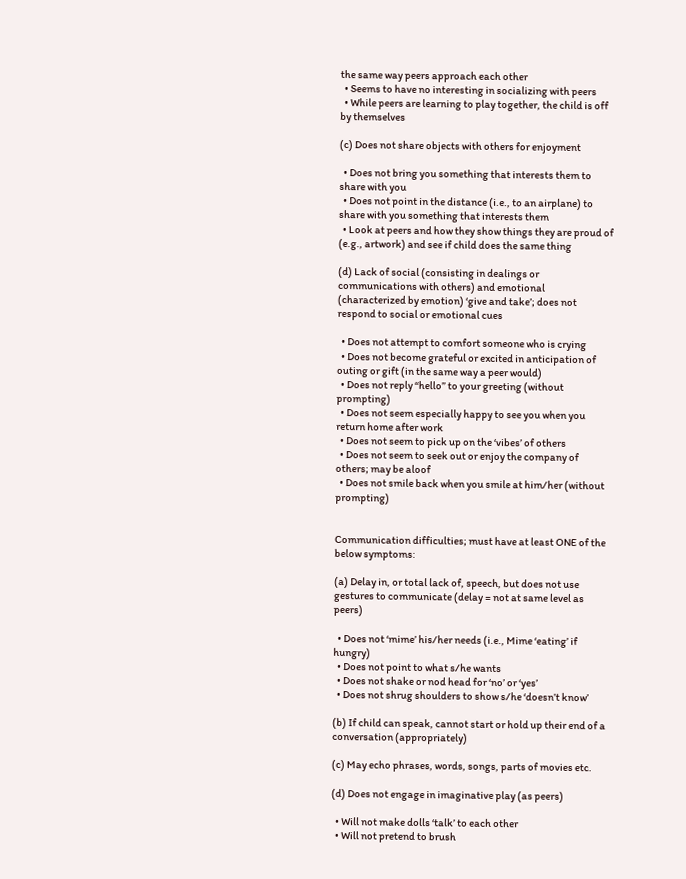the same way peers approach each other
  • Seems to have no interesting in socializing with peers
  • While peers are learning to play together, the child is off by themselves

(c) Does not share objects with others for enjoyment

  • Does not bring you something that interests them to share with you
  • Does not point in the distance (i.e., to an airplane) to share with you something that interests them
  • Look at peers and how they show things they are proud of (e.g., artwork) and see if child does the same thing

(d) Lack of social (consisting in dealings or communications with others) and emotional (characterized by emotion) ‘give and take’; does not respond to social or emotional cues

  • Does not attempt to comfort someone who is crying
  • Does not become grateful or excited in anticipation of outing or gift (in the same way a peer would)
  • Does not reply “hello” to your greeting (without prompting)
  • Does not seem especially happy to see you when you return home after work
  • Does not seem to pick up on the ‘vibes’ of others
  • Does not seem to seek out or enjoy the company of others; may be aloof
  • Does not smile back when you smile at him/her (without prompting)


Communication difficulties; must have at least ONE of the below symptoms:

(a) Delay in, or total lack of, speech, but does not use gestures to communicate (delay = not at same level as peers)

  • Does not ‘mime’ his/her needs (i.e., Mime ‘eating’ if hungry)
  • Does not point to what s/he wants
  • Does not shake or nod head for ‘no’ or ‘yes’
  • Does not shrug shoulders to show s/he ‘doesn’t know’

(b) If child can speak, cannot start or hold up their end of a conversation (appropriately)

(c) May echo phrases, words, songs, parts of movies etc.

(d) Does not engage in imaginative play (as peers)

  • Will not make dolls ‘talk’ to each other
  • Will not pretend to brush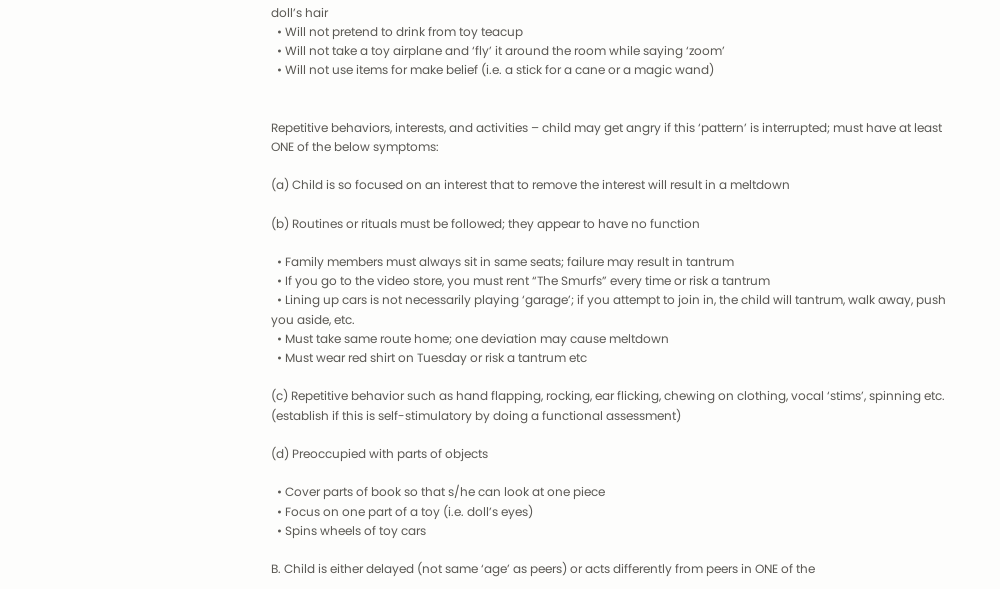doll’s hair
  • Will not pretend to drink from toy teacup
  • Will not take a toy airplane and ‘fly’ it around the room while saying ‘zoom’
  • Will not use items for make belief (i.e. a stick for a cane or a magic wand)


Repetitive behaviors, interests, and activities – child may get angry if this ‘pattern’ is interrupted; must have at least ONE of the below symptoms:

(a) Child is so focused on an interest that to remove the interest will result in a meltdown

(b) Routines or rituals must be followed; they appear to have no function

  • Family members must always sit in same seats; failure may result in tantrum
  • If you go to the video store, you must rent “The Smurfs” every time or risk a tantrum
  • Lining up cars is not necessarily playing ‘garage’; if you attempt to join in, the child will tantrum, walk away, push you aside, etc.
  • Must take same route home; one deviation may cause meltdown
  • Must wear red shirt on Tuesday or risk a tantrum etc

(c) Repetitive behavior such as hand flapping, rocking, ear flicking, chewing on clothing, vocal ‘stims’, spinning etc. (establish if this is self-stimulatory by doing a functional assessment)

(d) Preoccupied with parts of objects

  • Cover parts of book so that s/he can look at one piece
  • Focus on one part of a toy (i.e. doll’s eyes)
  • Spins wheels of toy cars

B. Child is either delayed (not same ‘age’ as peers) or acts differently from peers in ONE of the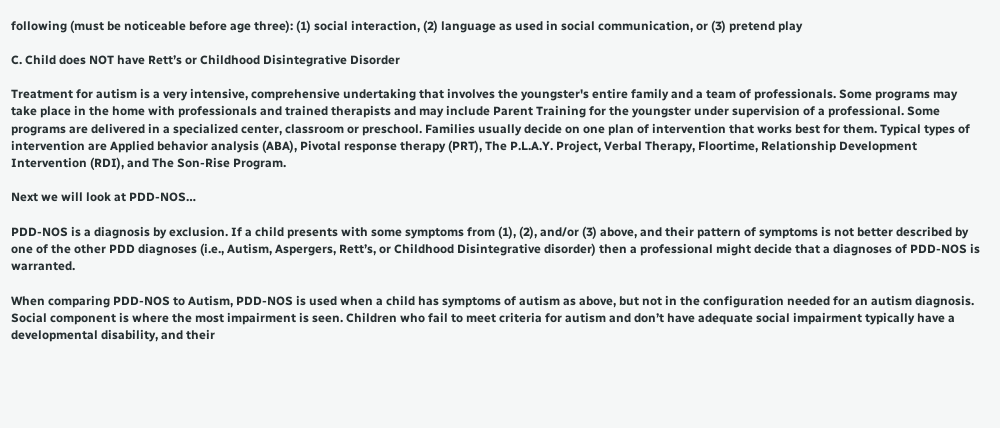following (must be noticeable before age three): (1) social interaction, (2) language as used in social communication, or (3) pretend play

C. Child does NOT have Rett’s or Childhood Disintegrative Disorder

Treatment for autism is a very intensive, comprehensive undertaking that involves the youngster's entire family and a team of professionals. Some programs may take place in the home with professionals and trained therapists and may include Parent Training for the youngster under supervision of a professional. Some programs are delivered in a specialized center, classroom or preschool. Families usually decide on one plan of intervention that works best for them. Typical types of intervention are Applied behavior analysis (ABA), Pivotal response therapy (PRT), The P.L.A.Y. Project, Verbal Therapy, Floortime, Relationship Development Intervention (RDI), and The Son-Rise Program.

Next we will look at PDD-NOS…

PDD-NOS is a diagnosis by exclusion. If a child presents with some symptoms from (1), (2), and/or (3) above, and their pattern of symptoms is not better described by one of the other PDD diagnoses (i.e., Autism, Aspergers, Rett’s, or Childhood Disintegrative disorder) then a professional might decide that a diagnoses of PDD-NOS is warranted.

When comparing PDD-NOS to Autism, PDD-NOS is used when a child has symptoms of autism as above, but not in the configuration needed for an autism diagnosis. Social component is where the most impairment is seen. Children who fail to meet criteria for autism and don’t have adequate social impairment typically have a developmental disability, and their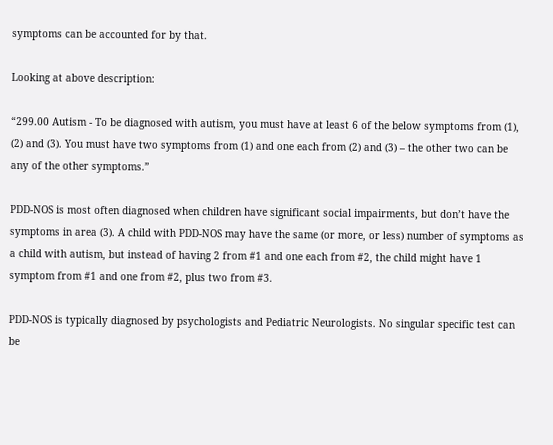symptoms can be accounted for by that.

Looking at above description:

“299.00 Autism - To be diagnosed with autism, you must have at least 6 of the below symptoms from (1), (2) and (3). You must have two symptoms from (1) and one each from (2) and (3) – the other two can be any of the other symptoms.”

PDD-NOS is most often diagnosed when children have significant social impairments, but don’t have the symptoms in area (3). A child with PDD-NOS may have the same (or more, or less) number of symptoms as a child with autism, but instead of having 2 from #1 and one each from #2, the child might have 1 symptom from #1 and one from #2, plus two from #3.

PDD-NOS is typically diagnosed by psychologists and Pediatric Neurologists. No singular specific test can be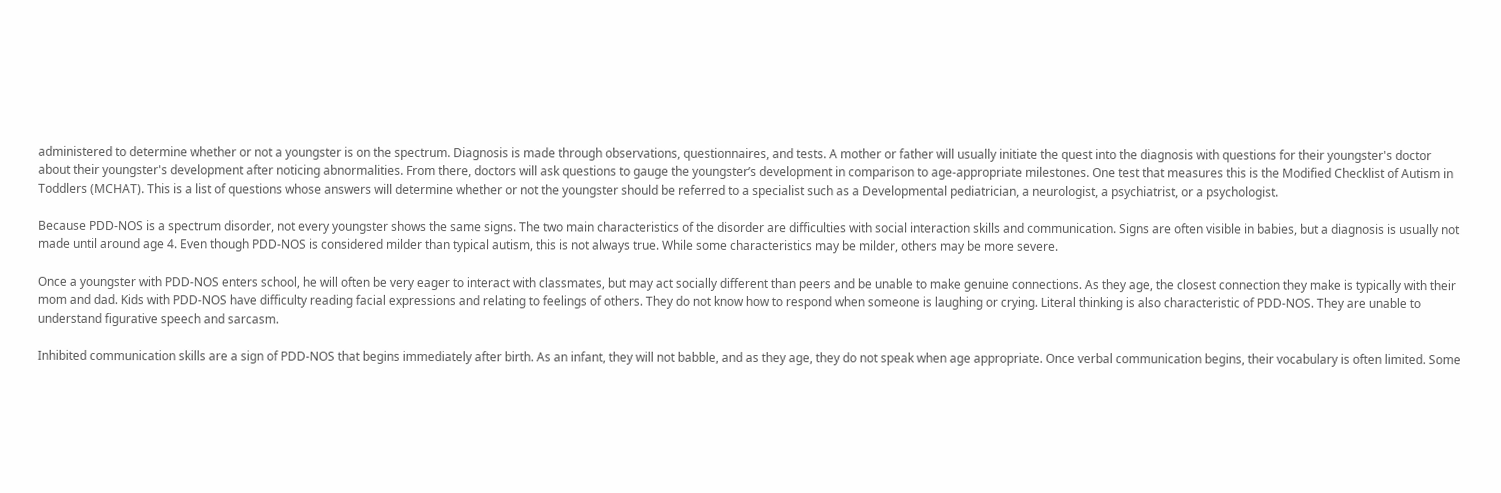administered to determine whether or not a youngster is on the spectrum. Diagnosis is made through observations, questionnaires, and tests. A mother or father will usually initiate the quest into the diagnosis with questions for their youngster's doctor about their youngster's development after noticing abnormalities. From there, doctors will ask questions to gauge the youngster’s development in comparison to age-appropriate milestones. One test that measures this is the Modified Checklist of Autism in Toddlers (MCHAT). This is a list of questions whose answers will determine whether or not the youngster should be referred to a specialist such as a Developmental pediatrician, a neurologist, a psychiatrist, or a psychologist.

Because PDD-NOS is a spectrum disorder, not every youngster shows the same signs. The two main characteristics of the disorder are difficulties with social interaction skills and communication. Signs are often visible in babies, but a diagnosis is usually not made until around age 4. Even though PDD-NOS is considered milder than typical autism, this is not always true. While some characteristics may be milder, others may be more severe.

Once a youngster with PDD-NOS enters school, he will often be very eager to interact with classmates, but may act socially different than peers and be unable to make genuine connections. As they age, the closest connection they make is typically with their mom and dad. Kids with PDD-NOS have difficulty reading facial expressions and relating to feelings of others. They do not know how to respond when someone is laughing or crying. Literal thinking is also characteristic of PDD-NOS. They are unable to understand figurative speech and sarcasm.

Inhibited communication skills are a sign of PDD-NOS that begins immediately after birth. As an infant, they will not babble, and as they age, they do not speak when age appropriate. Once verbal communication begins, their vocabulary is often limited. Some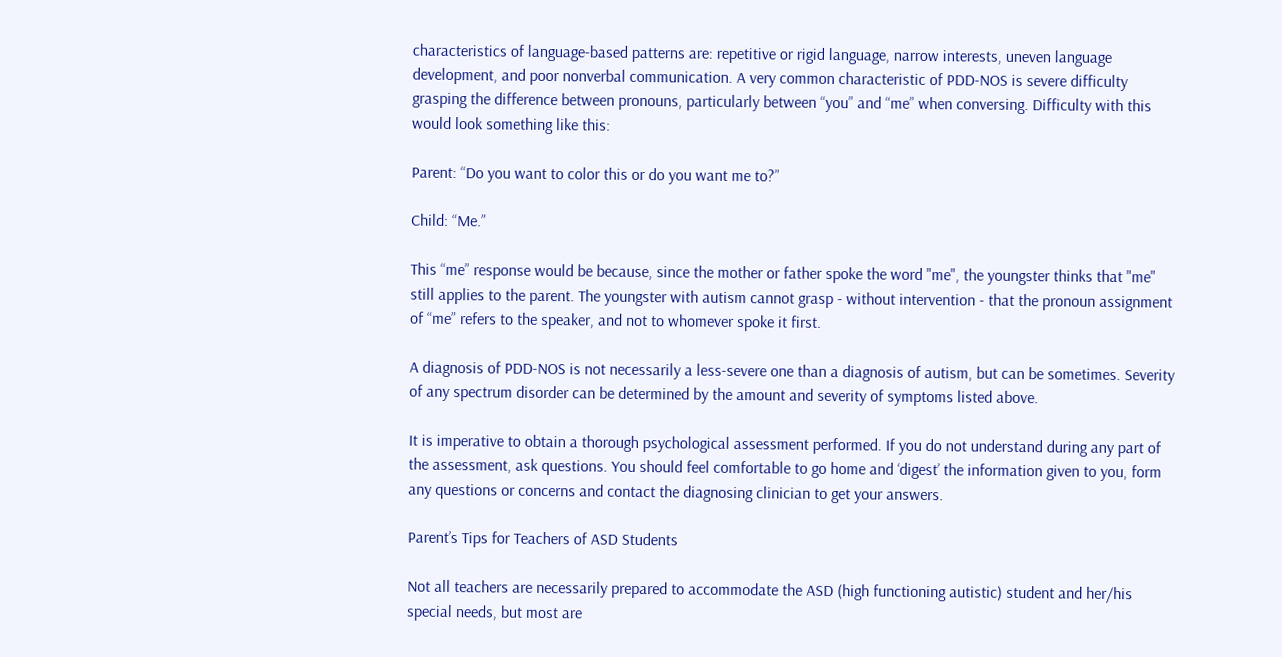characteristics of language-based patterns are: repetitive or rigid language, narrow interests, uneven language development, and poor nonverbal communication. A very common characteristic of PDD-NOS is severe difficulty grasping the difference between pronouns, particularly between “you” and “me” when conversing. Difficulty with this would look something like this:

Parent: “Do you want to color this or do you want me to?”

Child: “Me.”

This “me” response would be because, since the mother or father spoke the word "me", the youngster thinks that "me" still applies to the parent. The youngster with autism cannot grasp - without intervention - that the pronoun assignment of “me” refers to the speaker, and not to whomever spoke it first.

A diagnosis of PDD-NOS is not necessarily a less-severe one than a diagnosis of autism, but can be sometimes. Severity of any spectrum disorder can be determined by the amount and severity of symptoms listed above.

It is imperative to obtain a thorough psychological assessment performed. If you do not understand during any part of the assessment, ask questions. You should feel comfortable to go home and ‘digest’ the information given to you, form any questions or concerns and contact the diagnosing clinician to get your answers.

Parent’s Tips for Teachers of ASD Students

Not all teachers are necessarily prepared to accommodate the ASD (high functioning autistic) student and her/his special needs, but most are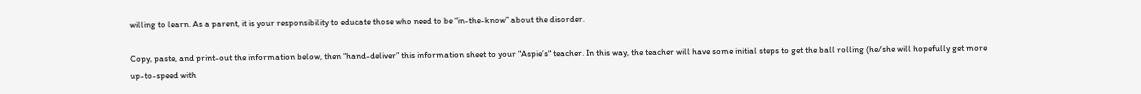willing to learn. As a parent, it is your responsibility to educate those who need to be “in-the-know” about the disorder.

Copy, paste, and print-out the information below, then “hand-deliver” this information sheet to your "Aspie’s" teacher. In this way, the teacher will have some initial steps to get the ball rolling (he/she will hopefully get more up-to-speed with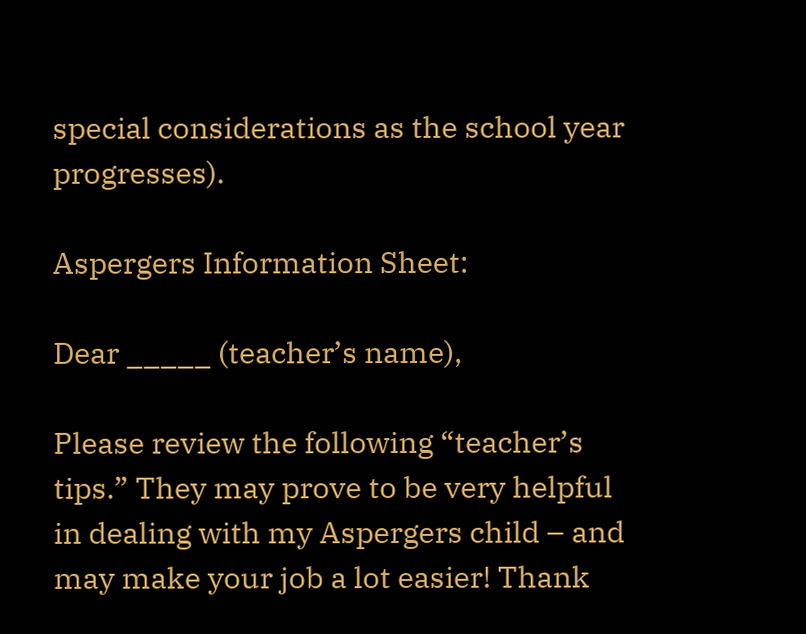special considerations as the school year progresses).

Aspergers Information Sheet:

Dear _____ (teacher’s name),

Please review the following “teacher’s tips.” They may prove to be very helpful in dealing with my Aspergers child – and may make your job a lot easier! Thank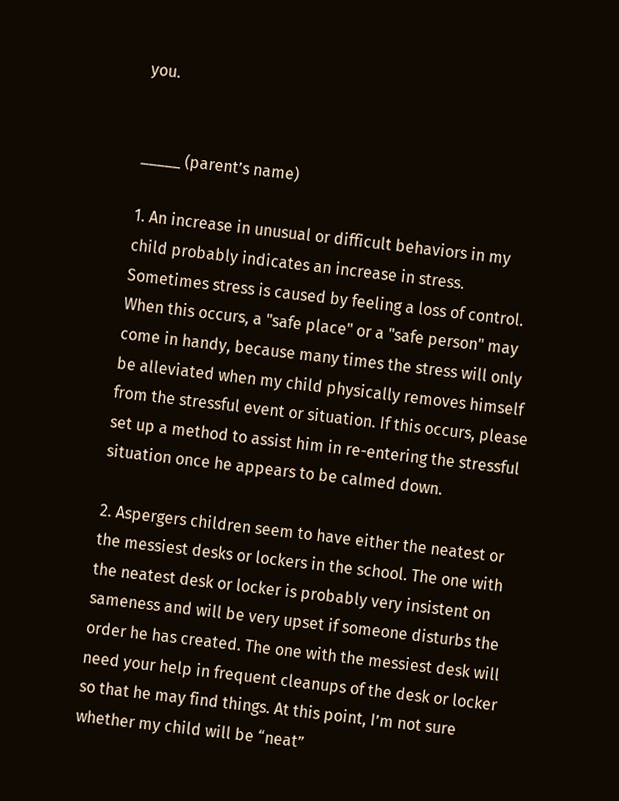you.


_____ (parent’s name)

1. An increase in unusual or difficult behaviors in my child probably indicates an increase in stress. Sometimes stress is caused by feeling a loss of control. When this occurs, a "safe place" or a "safe person" may come in handy, because many times the stress will only be alleviated when my child physically removes himself from the stressful event or situation. If this occurs, please set up a method to assist him in re-entering the stressful situation once he appears to be calmed down.

2. Aspergers children seem to have either the neatest or the messiest desks or lockers in the school. The one with the neatest desk or locker is probably very insistent on sameness and will be very upset if someone disturbs the order he has created. The one with the messiest desk will need your help in frequent cleanups of the desk or locker so that he may find things. At this point, I’m not sure whether my child will be “neat”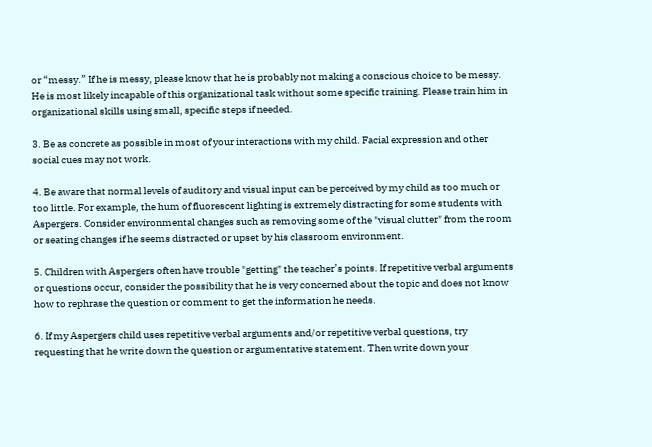or “messy.” If he is messy, please know that he is probably not making a conscious choice to be messy. He is most likely incapable of this organizational task without some specific training. Please train him in organizational skills using small, specific steps if needed.

3. Be as concrete as possible in most of your interactions with my child. Facial expression and other social cues may not work.

4. Be aware that normal levels of auditory and visual input can be perceived by my child as too much or too little. For example, the hum of fluorescent lighting is extremely distracting for some students with Aspergers. Consider environmental changes such as removing some of the "visual clutter" from the room or seating changes if he seems distracted or upset by his classroom environment.

5. Children with Aspergers often have trouble "getting" the teacher’s points. If repetitive verbal arguments or questions occur, consider the possibility that he is very concerned about the topic and does not know how to rephrase the question or comment to get the information he needs.

6. If my Aspergers child uses repetitive verbal arguments and/or repetitive verbal questions, try requesting that he write down the question or argumentative statement. Then write down your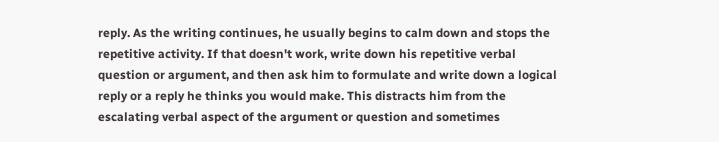reply. As the writing continues, he usually begins to calm down and stops the repetitive activity. If that doesn't work, write down his repetitive verbal question or argument, and then ask him to formulate and write down a logical reply or a reply he thinks you would make. This distracts him from the escalating verbal aspect of the argument or question and sometimes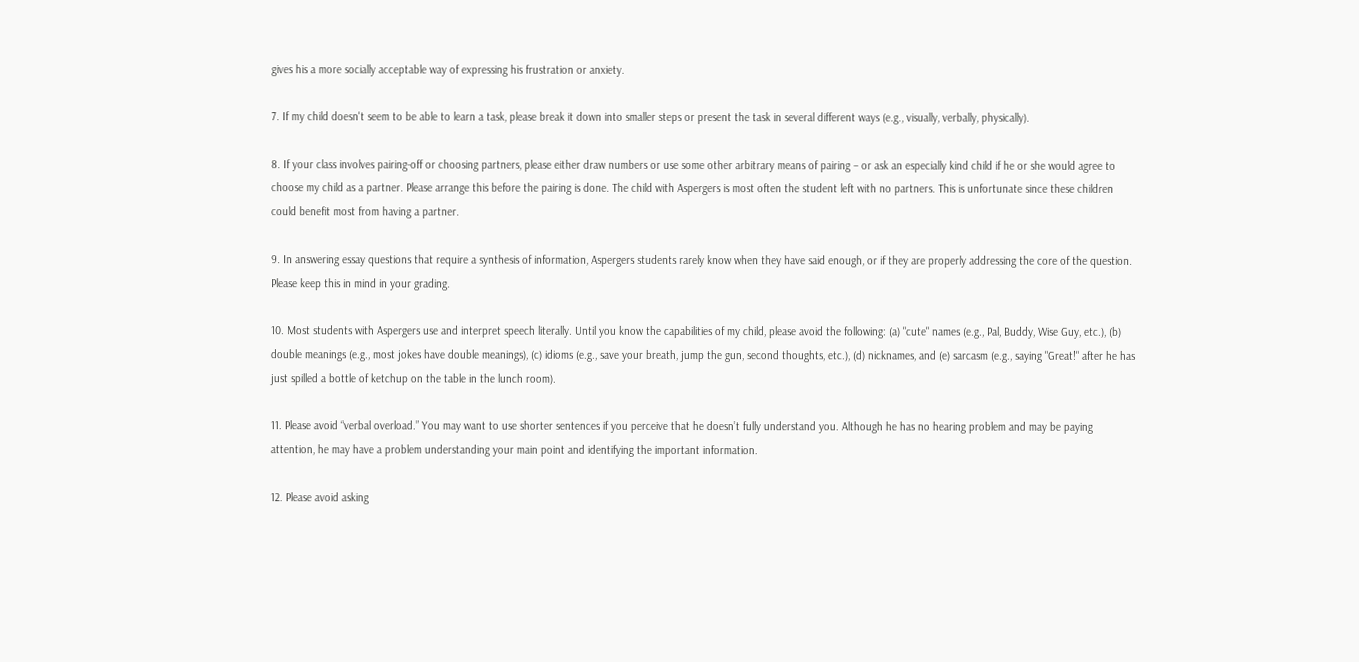gives his a more socially acceptable way of expressing his frustration or anxiety.

7. If my child doesn't seem to be able to learn a task, please break it down into smaller steps or present the task in several different ways (e.g., visually, verbally, physically).

8. If your class involves pairing-off or choosing partners, please either draw numbers or use some other arbitrary means of pairing – or ask an especially kind child if he or she would agree to choose my child as a partner. Please arrange this before the pairing is done. The child with Aspergers is most often the student left with no partners. This is unfortunate since these children could benefit most from having a partner.

9. In answering essay questions that require a synthesis of information, Aspergers students rarely know when they have said enough, or if they are properly addressing the core of the question. Please keep this in mind in your grading.

10. Most students with Aspergers use and interpret speech literally. Until you know the capabilities of my child, please avoid the following: (a) "cute" names (e.g., Pal, Buddy, Wise Guy, etc.), (b) double meanings (e.g., most jokes have double meanings), (c) idioms (e.g., save your breath, jump the gun, second thoughts, etc.), (d) nicknames, and (e) sarcasm (e.g., saying "Great!" after he has just spilled a bottle of ketchup on the table in the lunch room).

11. Please avoid “verbal overload.” You may want to use shorter sentences if you perceive that he doesn’t fully understand you. Although he has no hearing problem and may be paying attention, he may have a problem understanding your main point and identifying the important information.

12. Please avoid asking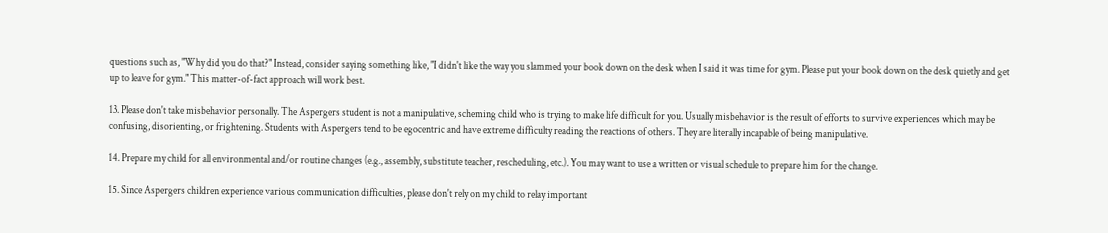questions such as, "Why did you do that?" Instead, consider saying something like, "I didn't like the way you slammed your book down on the desk when I said it was time for gym. Please put your book down on the desk quietly and get up to leave for gym." This matter-of-fact approach will work best.

13. Please don't take misbehavior personally. The Aspergers student is not a manipulative, scheming child who is trying to make life difficult for you. Usually misbehavior is the result of efforts to survive experiences which may be confusing, disorienting, or frightening. Students with Aspergers tend to be egocentric and have extreme difficulty reading the reactions of others. They are literally incapable of being manipulative.

14. Prepare my child for all environmental and/or routine changes (e.g., assembly, substitute teacher, rescheduling, etc.). You may want to use a written or visual schedule to prepare him for the change.

15. Since Aspergers children experience various communication difficulties, please don't rely on my child to relay important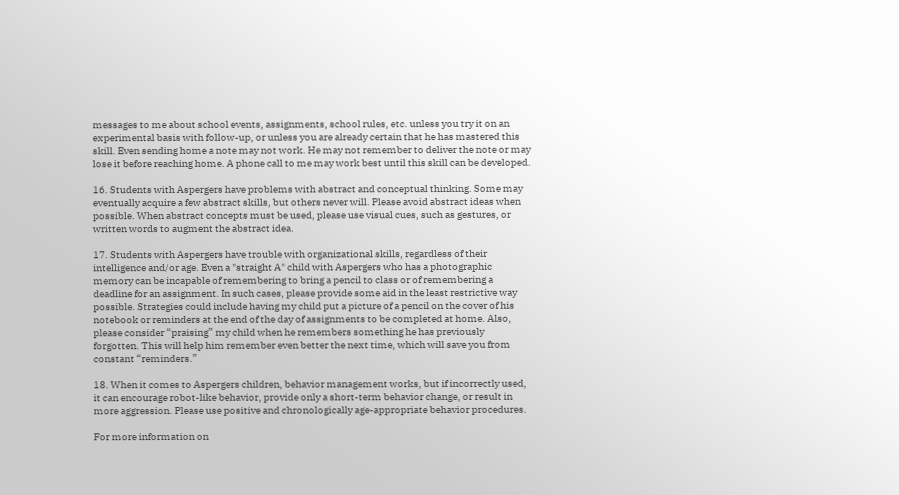messages to me about school events, assignments, school rules, etc. unless you try it on an experimental basis with follow-up, or unless you are already certain that he has mastered this skill. Even sending home a note may not work. He may not remember to deliver the note or may lose it before reaching home. A phone call to me may work best until this skill can be developed.

16. Students with Aspergers have problems with abstract and conceptual thinking. Some may eventually acquire a few abstract skills, but others never will. Please avoid abstract ideas when possible. When abstract concepts must be used, please use visual cues, such as gestures, or written words to augment the abstract idea.

17. Students with Aspergers have trouble with organizational skills, regardless of their intelligence and/or age. Even a "straight A" child with Aspergers who has a photographic memory can be incapable of remembering to bring a pencil to class or of remembering a deadline for an assignment. In such cases, please provide some aid in the least restrictive way possible. Strategies could include having my child put a picture of a pencil on the cover of his notebook or reminders at the end of the day of assignments to be completed at home. Also, please consider “praising” my child when he remembers something he has previously forgotten. This will help him remember even better the next time, which will save you from constant “reminders.”

18. When it comes to Aspergers children, behavior management works, but if incorrectly used, it can encourage robot-like behavior, provide only a short-term behavior change, or result in more aggression. Please use positive and chronologically age-appropriate behavior procedures.

For more information on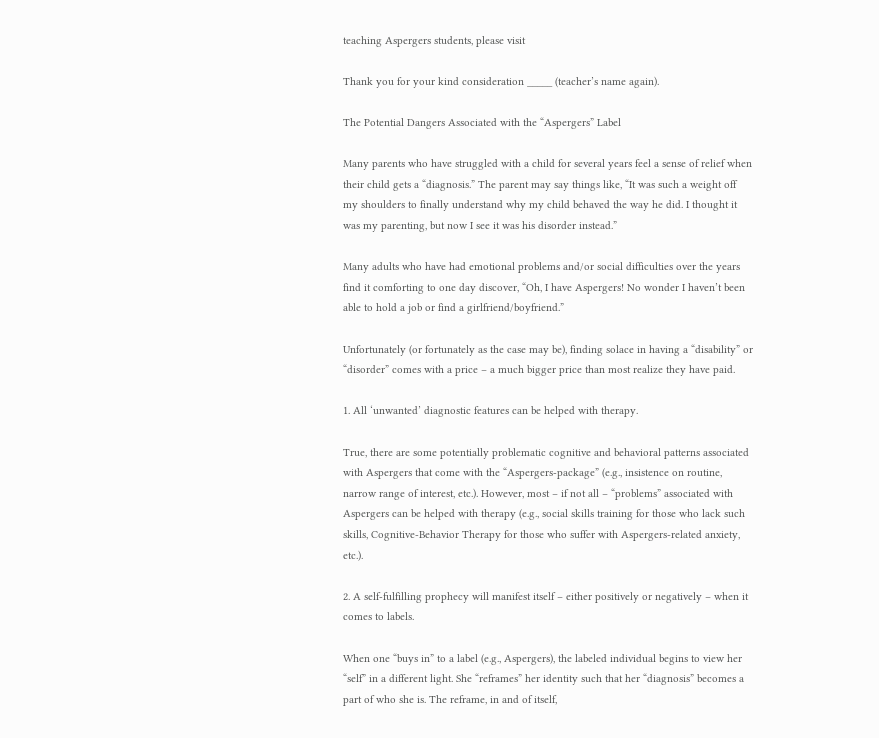teaching Aspergers students, please visit

Thank you for your kind consideration _____ (teacher’s name again).

The Potential Dangers Associated with the “Aspergers” Label

Many parents who have struggled with a child for several years feel a sense of relief when their child gets a “diagnosis.” The parent may say things like, “It was such a weight off my shoulders to finally understand why my child behaved the way he did. I thought it was my parenting, but now I see it was his disorder instead.”

Many adults who have had emotional problems and/or social difficulties over the years find it comforting to one day discover, “Oh, I have Aspergers! No wonder I haven’t been able to hold a job or find a girlfriend/boyfriend.”

Unfortunately (or fortunately as the case may be), finding solace in having a “disability” or “disorder” comes with a price – a much bigger price than most realize they have paid.

1. All ‘unwanted’ diagnostic features can be helped with therapy.

True, there are some potentially problematic cognitive and behavioral patterns associated with Aspergers that come with the “Aspergers-package” (e.g., insistence on routine, narrow range of interest, etc.). However, most – if not all – “problems” associated with Aspergers can be helped with therapy (e.g., social skills training for those who lack such skills, Cognitive-Behavior Therapy for those who suffer with Aspergers-related anxiety, etc.).

2. A self-fulfilling prophecy will manifest itself – either positively or negatively – when it comes to labels.

When one “buys in” to a label (e.g., Aspergers), the labeled individual begins to view her “self” in a different light. She “reframes” her identity such that her “diagnosis” becomes a part of who she is. The reframe, in and of itself,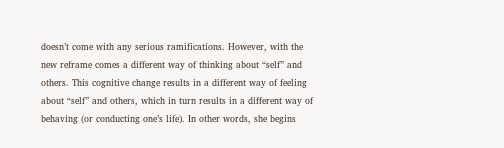doesn’t come with any serious ramifications. However, with the new reframe comes a different way of thinking about “self” and others. This cognitive change results in a different way of feeling about “self” and others, which in turn results in a different way of behaving (or conducting one’s life). In other words, she begins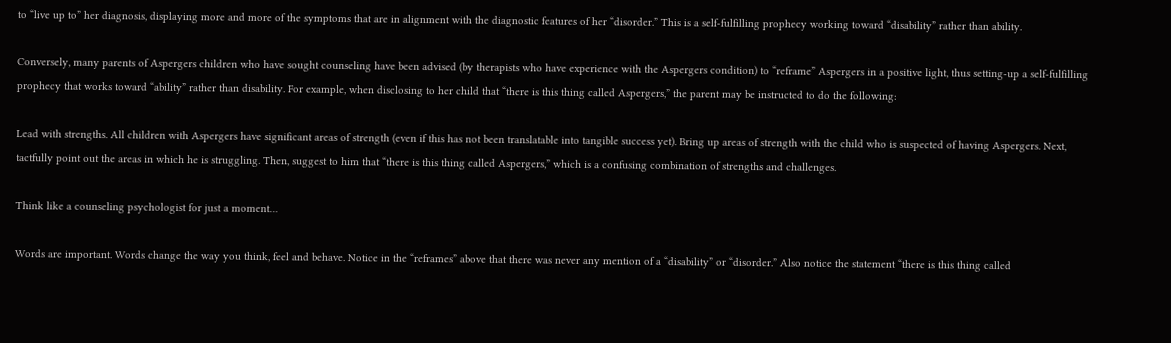to “live up to” her diagnosis, displaying more and more of the symptoms that are in alignment with the diagnostic features of her “disorder.” This is a self-fulfilling prophecy working toward “disability” rather than ability.

Conversely, many parents of Aspergers children who have sought counseling have been advised (by therapists who have experience with the Aspergers condition) to “reframe” Aspergers in a positive light, thus setting-up a self-fulfilling prophecy that works toward “ability” rather than disability. For example, when disclosing to her child that “there is this thing called Aspergers,” the parent may be instructed to do the following:

Lead with strengths. All children with Aspergers have significant areas of strength (even if this has not been translatable into tangible success yet). Bring up areas of strength with the child who is suspected of having Aspergers. Next, tactfully point out the areas in which he is struggling. Then, suggest to him that “there is this thing called Aspergers,” which is a confusing combination of strengths and challenges.

Think like a counseling psychologist for just a moment…

Words are important. Words change the way you think, feel and behave. Notice in the “reframes” above that there was never any mention of a “disability” or “disorder.” Also notice the statement “there is this thing called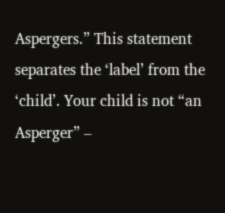Aspergers.” This statement separates the ‘label’ from the ‘child’. Your child is not “an Asperger” –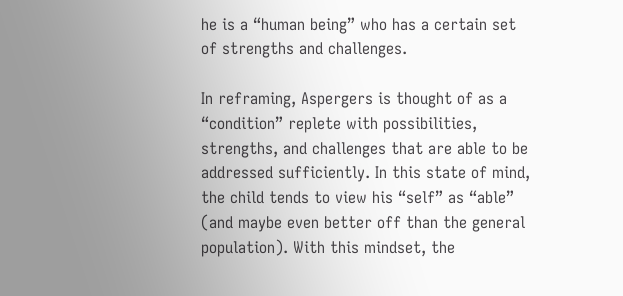he is a “human being” who has a certain set of strengths and challenges.

In reframing, Aspergers is thought of as a “condition” replete with possibilities, strengths, and challenges that are able to be addressed sufficiently. In this state of mind, the child tends to view his “self” as “able” (and maybe even better off than the general population). With this mindset, the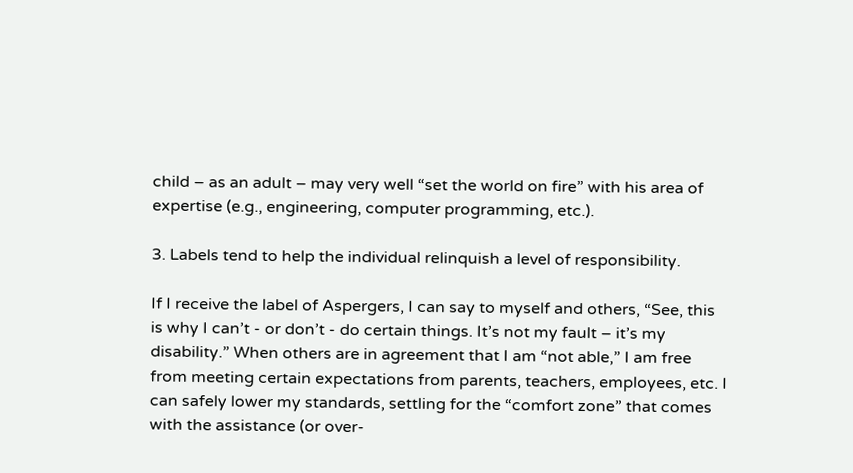child – as an adult – may very well “set the world on fire” with his area of expertise (e.g., engineering, computer programming, etc.).

3. Labels tend to help the individual relinquish a level of responsibility.

If I receive the label of Aspergers, I can say to myself and others, “See, this is why I can’t - or don’t - do certain things. It’s not my fault – it’s my disability.” When others are in agreement that I am “not able,” I am free from meeting certain expectations from parents, teachers, employees, etc. I can safely lower my standards, settling for the “comfort zone” that comes with the assistance (or over-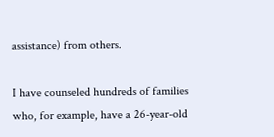assistance) from others.

I have counseled hundreds of families who, for example, have a 26-year-old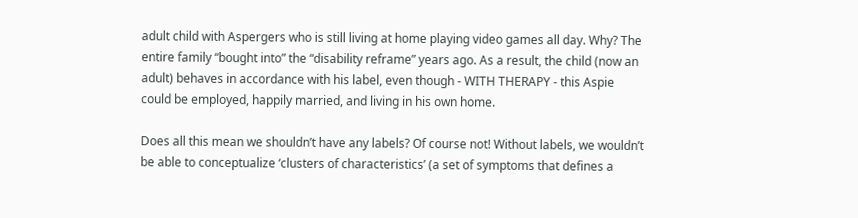adult child with Aspergers who is still living at home playing video games all day. Why? The entire family “bought into” the “disability reframe” years ago. As a result, the child (now an adult) behaves in accordance with his label, even though - WITH THERAPY - this Aspie could be employed, happily married, and living in his own home.

Does all this mean we shouldn’t have any labels? Of course not! Without labels, we wouldn’t be able to conceptualize ‘clusters of characteristics’ (a set of symptoms that defines a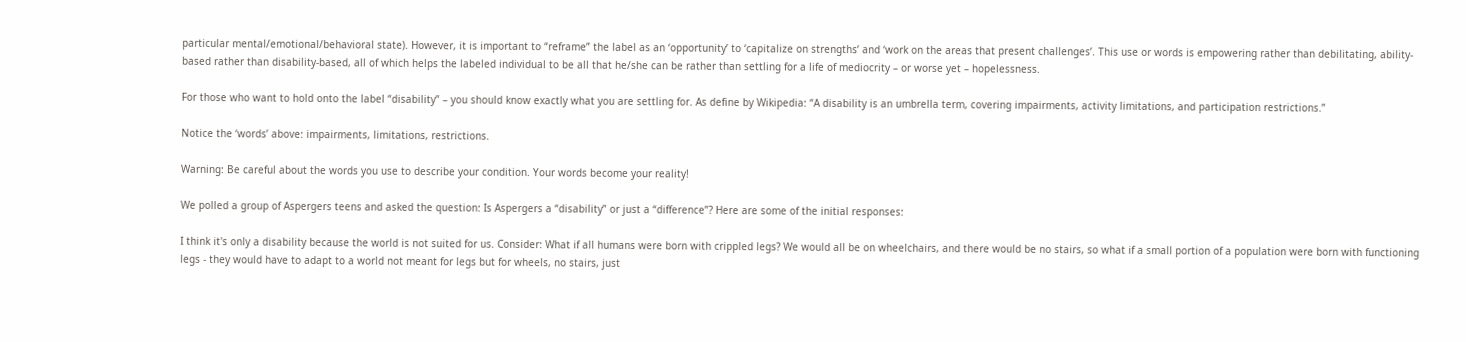particular mental/emotional/behavioral state). However, it is important to “reframe” the label as an ‘opportunity’ to ‘capitalize on strengths’ and ‘work on the areas that present challenges’. This use or words is empowering rather than debilitating, ability-based rather than disability-based, all of which helps the labeled individual to be all that he/she can be rather than settling for a life of mediocrity – or worse yet – hopelessness.

For those who want to hold onto the label “disability” – you should know exactly what you are settling for. As define by Wikipedia: “A disability is an umbrella term, covering impairments, activity limitations, and participation restrictions.”

Notice the ‘words’ above: impairments, limitations, restrictions.

Warning: Be careful about the words you use to describe your condition. Your words become your reality!

We polled a group of Aspergers teens and asked the question: Is Aspergers a “disability” or just a “difference”? Here are some of the initial responses:

I think it's only a disability because the world is not suited for us. Consider: What if all humans were born with crippled legs? We would all be on wheelchairs, and there would be no stairs, so what if a small portion of a population were born with functioning legs - they would have to adapt to a world not meant for legs but for wheels, no stairs, just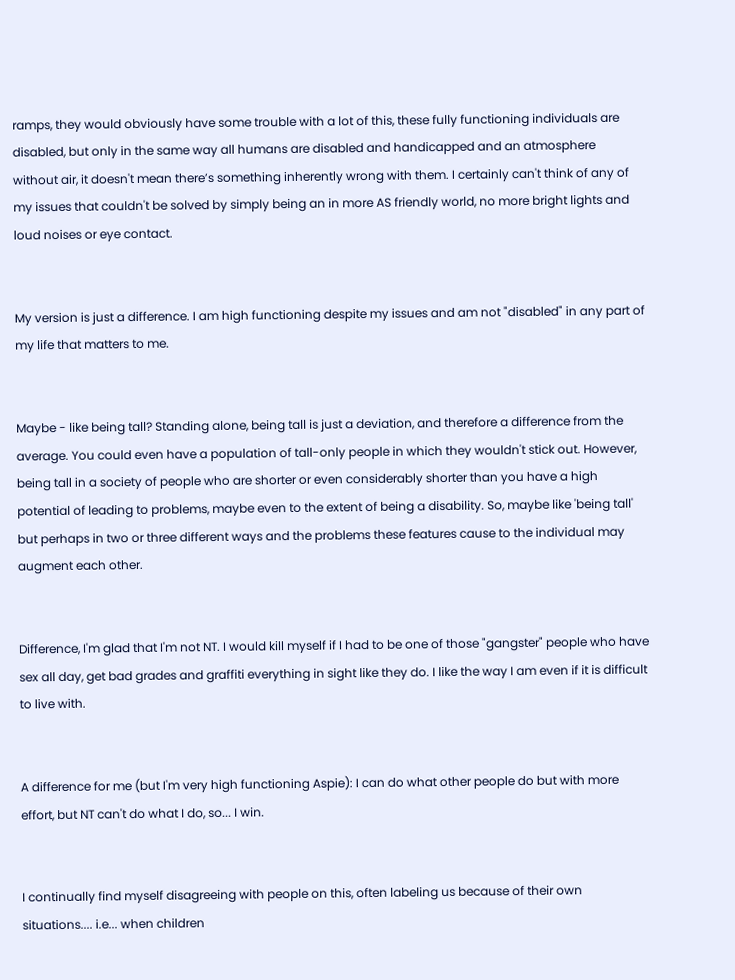ramps, they would obviously have some trouble with a lot of this, these fully functioning individuals are disabled, but only in the same way all humans are disabled and handicapped and an atmosphere without air, it doesn't mean there’s something inherently wrong with them. I certainly can't think of any of my issues that couldn't be solved by simply being an in more AS friendly world, no more bright lights and loud noises or eye contact.


My version is just a difference. I am high functioning despite my issues and am not "disabled" in any part of my life that matters to me.


Maybe - like being tall? Standing alone, being tall is just a deviation, and therefore a difference from the average. You could even have a population of tall-only people in which they wouldn't stick out. However, being tall in a society of people who are shorter or even considerably shorter than you have a high potential of leading to problems, maybe even to the extent of being a disability. So, maybe like 'being tall' but perhaps in two or three different ways and the problems these features cause to the individual may augment each other.


Difference, I'm glad that I'm not NT. I would kill myself if I had to be one of those "gangster" people who have sex all day, get bad grades and graffiti everything in sight like they do. I like the way I am even if it is difficult to live with.


A difference for me (but I'm very high functioning Aspie): I can do what other people do but with more effort, but NT can't do what I do, so... I win.


I continually find myself disagreeing with people on this, often labeling us because of their own situations.... i.e... when children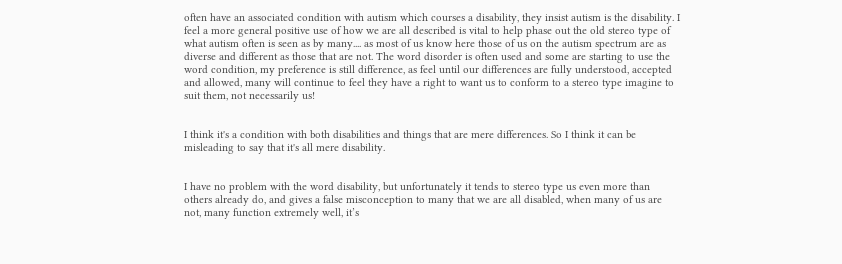often have an associated condition with autism which courses a disability, they insist autism is the disability. I feel a more general positive use of how we are all described is vital to help phase out the old stereo type of what autism often is seen as by many.... as most of us know here those of us on the autism spectrum are as diverse and different as those that are not. The word disorder is often used and some are starting to use the word condition, my preference is still difference, as feel until our differences are fully understood, accepted and allowed, many will continue to feel they have a right to want us to conform to a stereo type imagine to suit them, not necessarily us!


I think it's a condition with both disabilities and things that are mere differences. So I think it can be misleading to say that it's all mere disability.


I have no problem with the word disability, but unfortunately it tends to stereo type us even more than others already do, and gives a false misconception to many that we are all disabled, when many of us are not, many function extremely well, it’s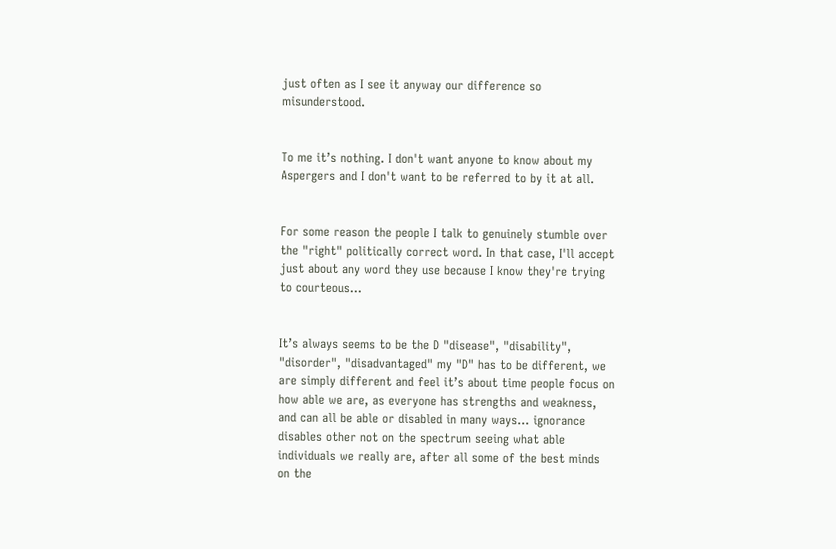just often as I see it anyway our difference so misunderstood.


To me it’s nothing. I don't want anyone to know about my Aspergers and I don't want to be referred to by it at all.


For some reason the people I talk to genuinely stumble over the "right" politically correct word. In that case, I'll accept just about any word they use because I know they're trying to courteous...


It’s always seems to be the D "disease", "disability", "disorder", "disadvantaged" my "D" has to be different, we are simply different and feel it’s about time people focus on how able we are, as everyone has strengths and weakness, and can all be able or disabled in many ways... ignorance disables other not on the spectrum seeing what able individuals we really are, after all some of the best minds on the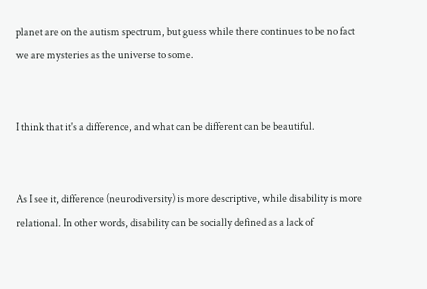planet are on the autism spectrum, but guess while there continues to be no fact we are mysteries as the universe to some.


I think that it's a difference, and what can be different can be beautiful.


As I see it, difference (neurodiversity) is more descriptive, while disability is more relational. In other words, disability can be socially defined as a lack of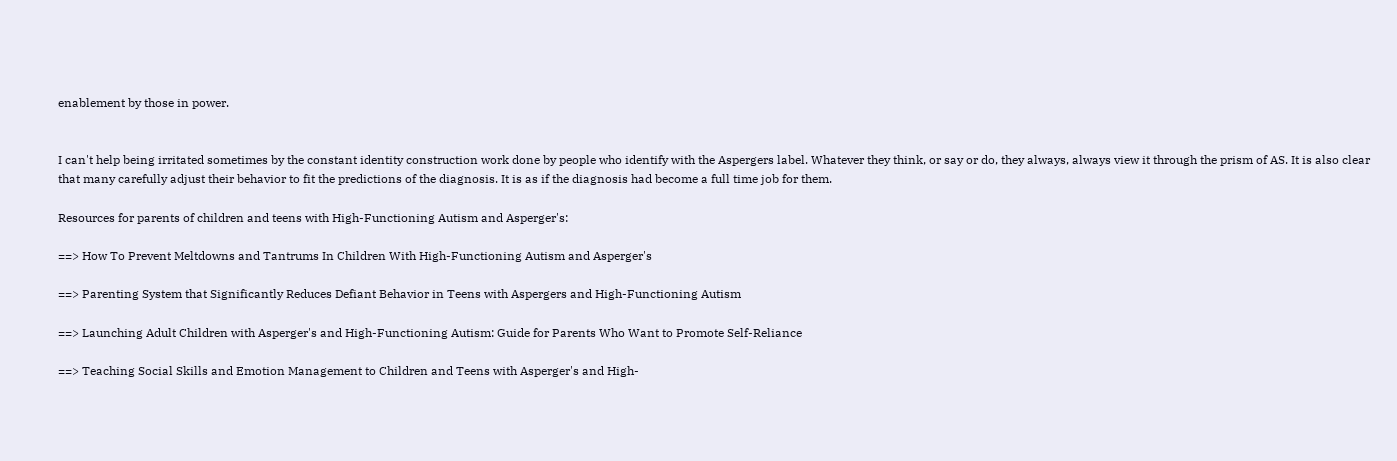enablement by those in power.


I can't help being irritated sometimes by the constant identity construction work done by people who identify with the Aspergers label. Whatever they think, or say or do, they always, always view it through the prism of AS. It is also clear that many carefully adjust their behavior to fit the predictions of the diagnosis. It is as if the diagnosis had become a full time job for them.

Resources for parents of children and teens with High-Functioning Autism and Asperger's:

==> How To Prevent Meltdowns and Tantrums In Children With High-Functioning Autism and Asperger's

==> Parenting System that Significantly Reduces Defiant Behavior in Teens with Aspergers and High-Functioning Autism

==> Launching Adult Children with Asperger's and High-Functioning Autism: Guide for Parents Who Want to Promote Self-Reliance

==> Teaching Social Skills and Emotion Management to Children and Teens with Asperger's and High-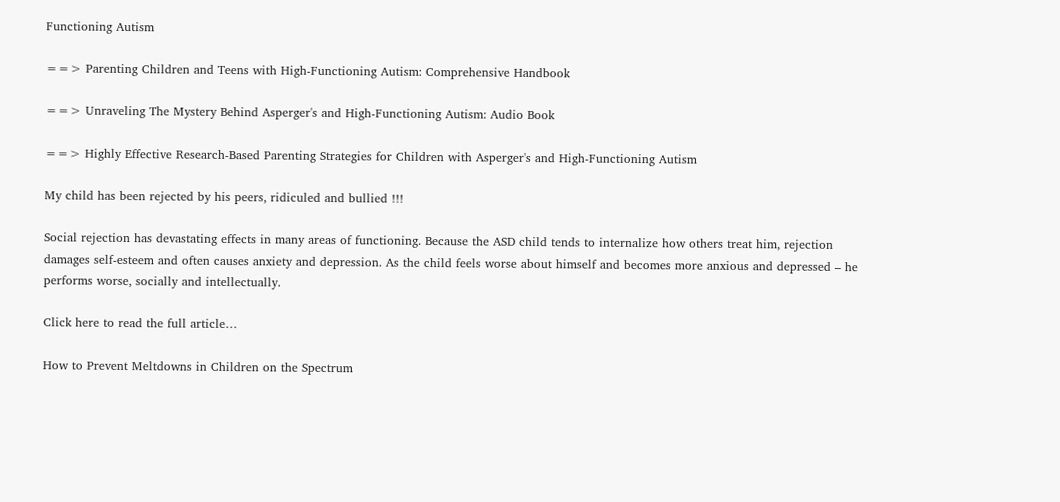Functioning Autism

==> Parenting Children and Teens with High-Functioning Autism: Comprehensive Handbook

==> Unraveling The Mystery Behind Asperger's and High-Functioning Autism: Audio Book

==> Highly Effective Research-Based Parenting Strategies for Children with Asperger's and High-Functioning Autism

My child has been rejected by his peers, ridiculed and bullied !!!

Social rejection has devastating effects in many areas of functioning. Because the ASD child tends to internalize how others treat him, rejection damages self-esteem and often causes anxiety and depression. As the child feels worse about himself and becomes more anxious and depressed – he performs worse, socially and intellectually.

Click here to read the full article…

How to Prevent Meltdowns in Children on the Spectrum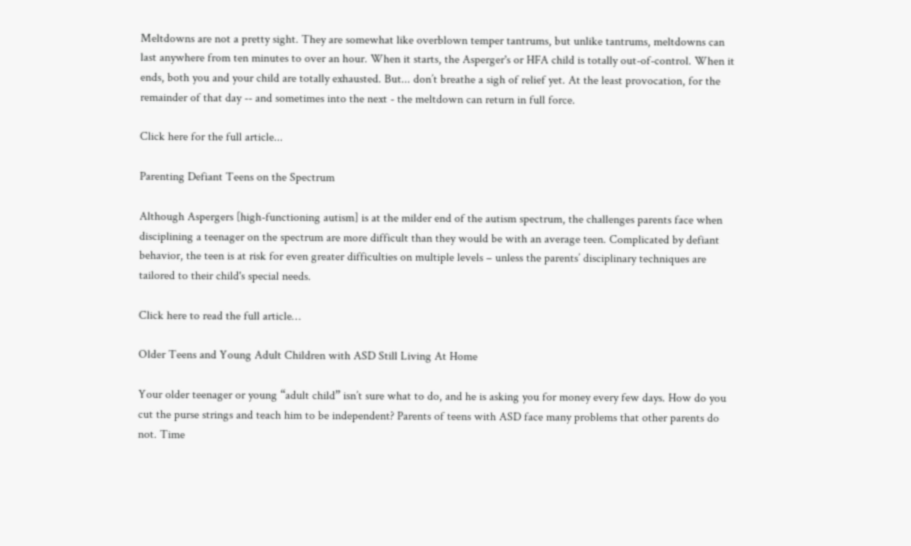Meltdowns are not a pretty sight. They are somewhat like overblown temper tantrums, but unlike tantrums, meltdowns can last anywhere from ten minutes to over an hour. When it starts, the Asperger's or HFA child is totally out-of-control. When it ends, both you and your child are totally exhausted. But... don’t breathe a sigh of relief yet. At the least provocation, for the remainder of that day -- and sometimes into the next - the meltdown can return in full force.

Click here for the full article...

Parenting Defiant Teens on the Spectrum

Although Aspergers [high-functioning autism] is at the milder end of the autism spectrum, the challenges parents face when disciplining a teenager on the spectrum are more difficult than they would be with an average teen. Complicated by defiant behavior, the teen is at risk for even greater difficulties on multiple levels – unless the parents’ disciplinary techniques are tailored to their child's special needs.

Click here to read the full article…

Older Teens and Young Adult Children with ASD Still Living At Home

Your older teenager or young “adult child” isn’t sure what to do, and he is asking you for money every few days. How do you cut the purse strings and teach him to be independent? Parents of teens with ASD face many problems that other parents do not. Time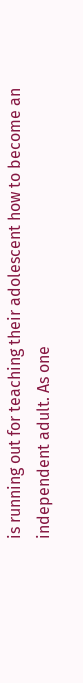is running out for teaching their adolescent how to become an independent adult. As one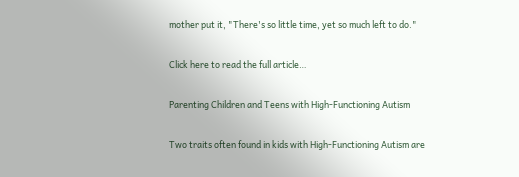mother put it, "There's so little time, yet so much left to do."

Click here to read the full article…

Parenting Children and Teens with High-Functioning Autism

Two traits often found in kids with High-Functioning Autism are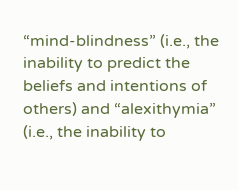“mind-blindness” (i.e., the inability to predict the beliefs and intentions of others) and “alexithymia” (i.e., the inability to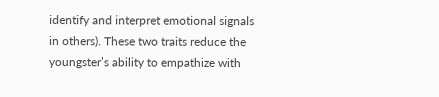identify and interpret emotional signals in others). These two traits reduce the youngster’s ability to empathize with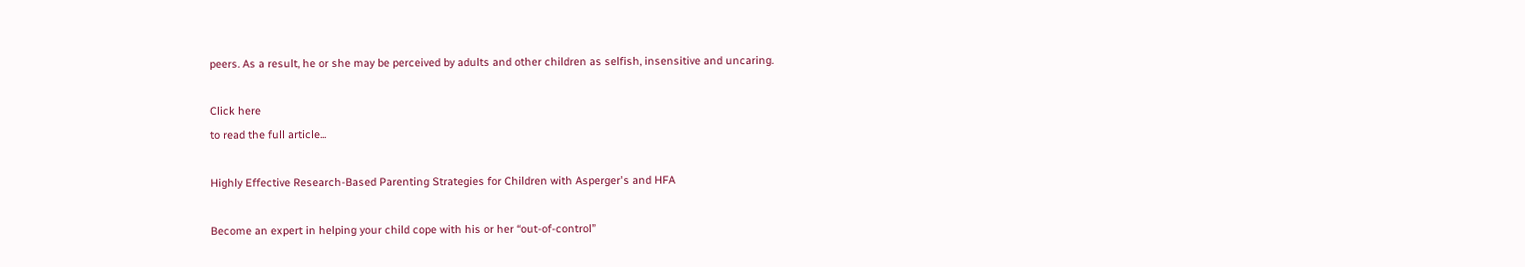peers. As a result, he or she may be perceived by adults and other children as selfish, insensitive and uncaring.

Click here
to read the full article...

Highly Effective Research-Based Parenting Strategies for Children with Asperger's and HFA

Become an expert in helping your child cope with his or her “out-of-control”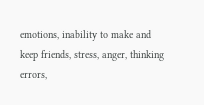emotions, inability to make and keep friends, stress, anger, thinking errors,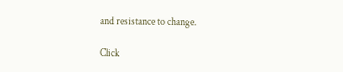and resistance to change.

Click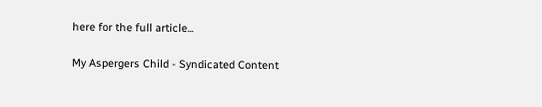here for the full article...

My Aspergers Child - Syndicated Content